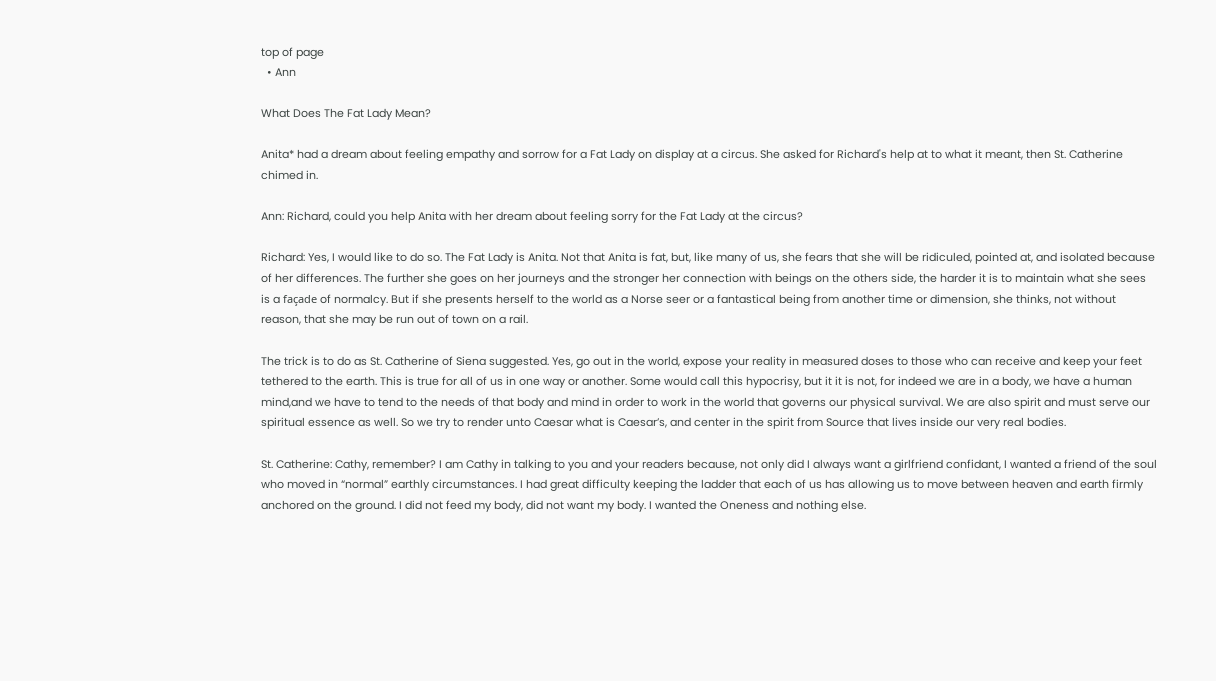top of page
  • Ann

What Does The Fat Lady Mean?

Anita* had a dream about feeling empathy and sorrow for a Fat Lady on display at a circus. She asked for Richard's help at to what it meant, then St. Catherine chimed in.

Ann: Richard, could you help Anita with her dream about feeling sorry for the Fat Lady at the circus?

Richard: Yes, I would like to do so. The Fat Lady is Anita. Not that Anita is fat, but, like many of us, she fears that she will be ridiculed, pointed at, and isolated because of her differences. The further she goes on her journeys and the stronger her connection with beings on the others side, the harder it is to maintain what she sees is a façade of normalcy. But if she presents herself to the world as a Norse seer or a fantastical being from another time or dimension, she thinks, not without reason, that she may be run out of town on a rail.

The trick is to do as St. Catherine of Siena suggested. Yes, go out in the world, expose your reality in measured doses to those who can receive and keep your feet tethered to the earth. This is true for all of us in one way or another. Some would call this hypocrisy, but it it is not, for indeed we are in a body, we have a human mind,and we have to tend to the needs of that body and mind in order to work in the world that governs our physical survival. We are also spirit and must serve our spiritual essence as well. So we try to render unto Caesar what is Caesar’s, and center in the spirit from Source that lives inside our very real bodies.

St. Catherine: Cathy, remember? I am Cathy in talking to you and your readers because, not only did I always want a girlfriend confidant, I wanted a friend of the soul who moved in “normal” earthly circumstances. I had great difficulty keeping the ladder that each of us has allowing us to move between heaven and earth firmly anchored on the ground. I did not feed my body, did not want my body. I wanted the Oneness and nothing else.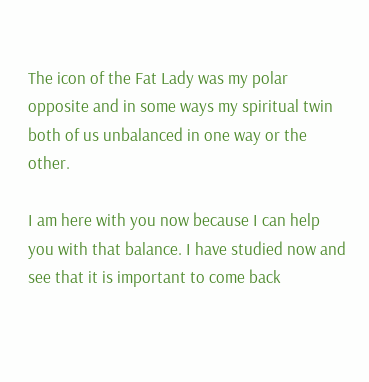The icon of the Fat Lady was my polar opposite and in some ways my spiritual twin both of us unbalanced in one way or the other.

I am here with you now because I can help you with that balance. I have studied now and see that it is important to come back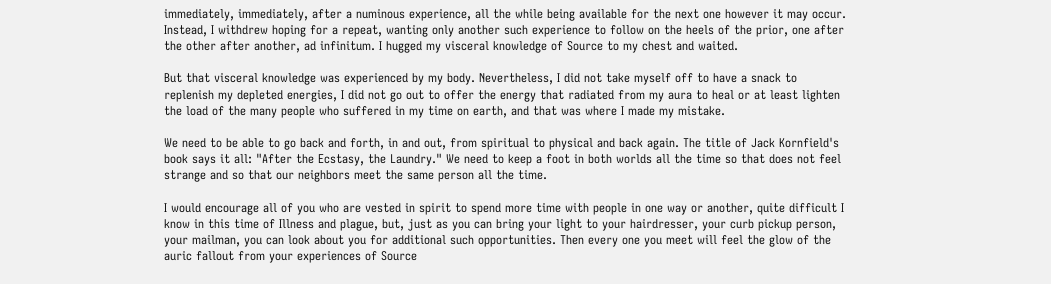immediately, immediately, after a numinous experience, all the while being available for the next one however it may occur. Instead, I withdrew hoping for a repeat, wanting only another such experience to follow on the heels of the prior, one after the other after another, ad infinitum. I hugged my visceral knowledge of Source to my chest and waited.

But that visceral knowledge was experienced by my body. Nevertheless, I did not take myself off to have a snack to replenish my depleted energies, I did not go out to offer the energy that radiated from my aura to heal or at least lighten the load of the many people who suffered in my time on earth, and that was where I made my mistake.

We need to be able to go back and forth, in and out, from spiritual to physical and back again. The title of Jack Kornfield's book says it all: "After the Ecstasy, the Laundry." We need to keep a foot in both worlds all the time so that does not feel strange and so that our neighbors meet the same person all the time.

I would encourage all of you who are vested in spirit to spend more time with people in one way or another, quite difficult I know in this time of Illness and plague, but, just as you can bring your light to your hairdresser, your curb pickup person, your mailman, you can look about you for additional such opportunities. Then every one you meet will feel the glow of the auric fallout from your experiences of Source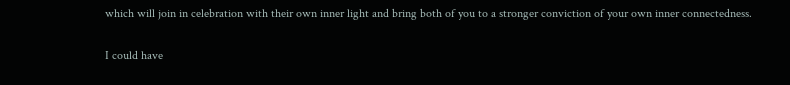which will join in celebration with their own inner light and bring both of you to a stronger conviction of your own inner connectedness.

I could have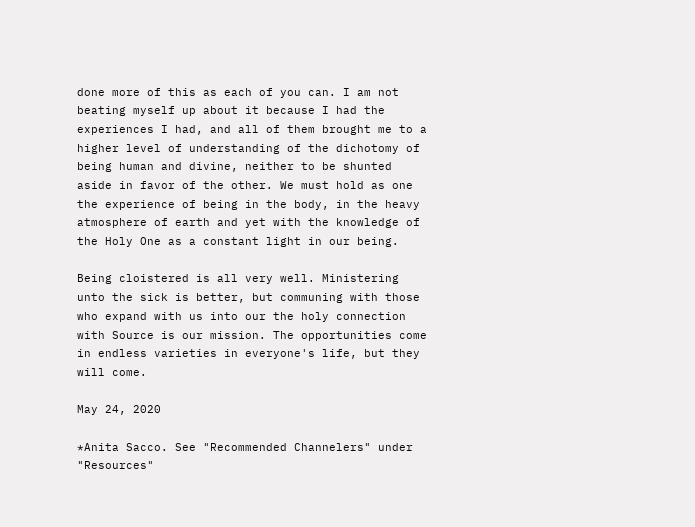done more of this as each of you can. I am not beating myself up about it because I had the experiences I had, and all of them brought me to a higher level of understanding of the dichotomy of being human and divine, neither to be shunted aside in favor of the other. We must hold as one the experience of being in the body, in the heavy atmosphere of earth and yet with the knowledge of the Holy One as a constant light in our being.

Being cloistered is all very well. Ministering unto the sick is better, but communing with those who expand with us into our the holy connection with Source is our mission. The opportunities come in endless varieties in everyone's life, but they will come.

May 24, 2020

*Anita Sacco. See "Recommended Channelers" under "Resources"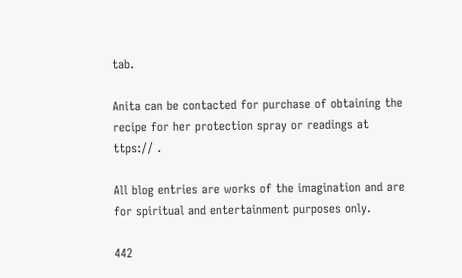tab.

Anita can be contacted for purchase of obtaining the recipe for her protection spray or readings at ttps:// .

All blog entries are works of the imagination and are for spiritual and entertainment purposes only.

442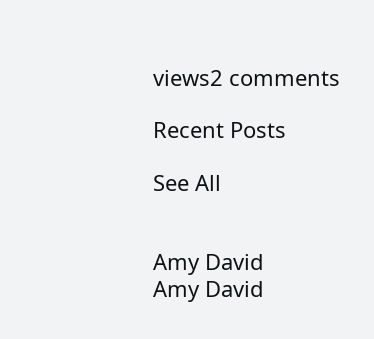views2 comments

Recent Posts

See All


Amy David
Amy David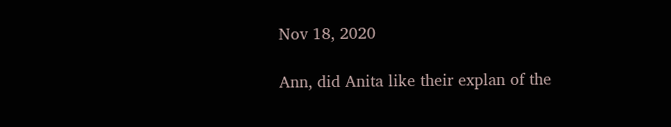Nov 18, 2020

Ann, did Anita like their explan of the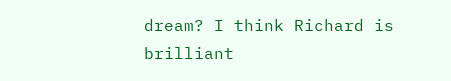dream? I think Richard is brilliant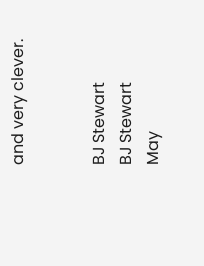and very clever.


BJ Stewart
BJ Stewart
May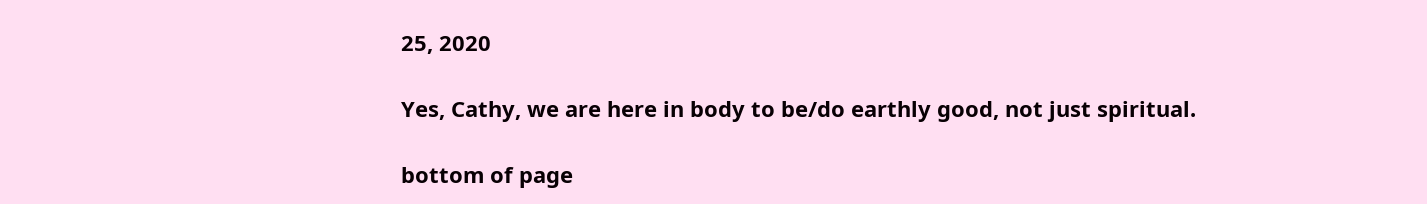25, 2020

Yes, Cathy, we are here in body to be/do earthly good, not just spiritual.

bottom of page